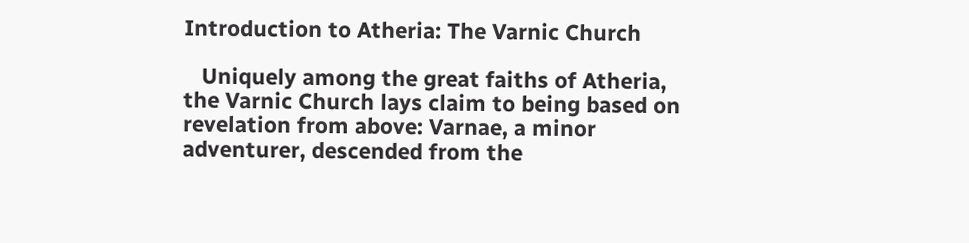Introduction to Atheria: The Varnic Church

   Uniquely among the great faiths of Atheria, the Varnic Church lays claim to being based on revelation from above: Varnae, a minor adventurer, descended from the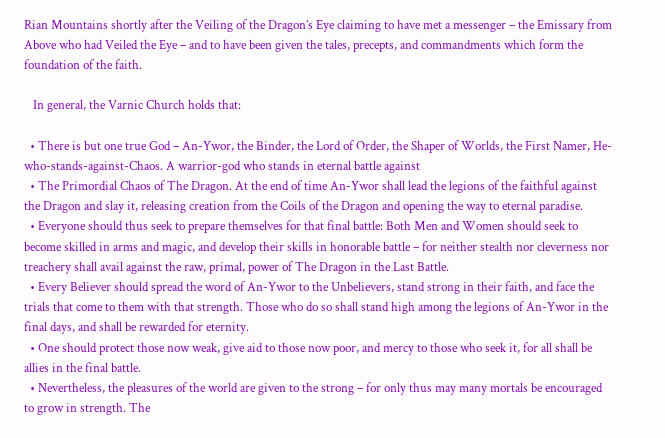Rian Mountains shortly after the Veiling of the Dragon’s Eye claiming to have met a messenger – the Emissary from Above who had Veiled the Eye – and to have been given the tales, precepts, and commandments which form the foundation of the faith.

   In general, the Varnic Church holds that:

  • There is but one true God – An-Ywor, the Binder, the Lord of Order, the Shaper of Worlds, the First Namer, He-who-stands-against-Chaos. A warrior-god who stands in eternal battle against
  • The Primordial Chaos of The Dragon. At the end of time An-Ywor shall lead the legions of the faithful against the Dragon and slay it, releasing creation from the Coils of the Dragon and opening the way to eternal paradise.
  • Everyone should thus seek to prepare themselves for that final battle: Both Men and Women should seek to become skilled in arms and magic, and develop their skills in honorable battle – for neither stealth nor cleverness nor treachery shall avail against the raw, primal, power of The Dragon in the Last Battle.
  • Every Believer should spread the word of An-Ywor to the Unbelievers, stand strong in their faith, and face the trials that come to them with that strength. Those who do so shall stand high among the legions of An-Ywor in the final days, and shall be rewarded for eternity.
  • One should protect those now weak, give aid to those now poor, and mercy to those who seek it, for all shall be allies in the final battle.
  • Nevertheless, the pleasures of the world are given to the strong – for only thus may many mortals be encouraged to grow in strength. The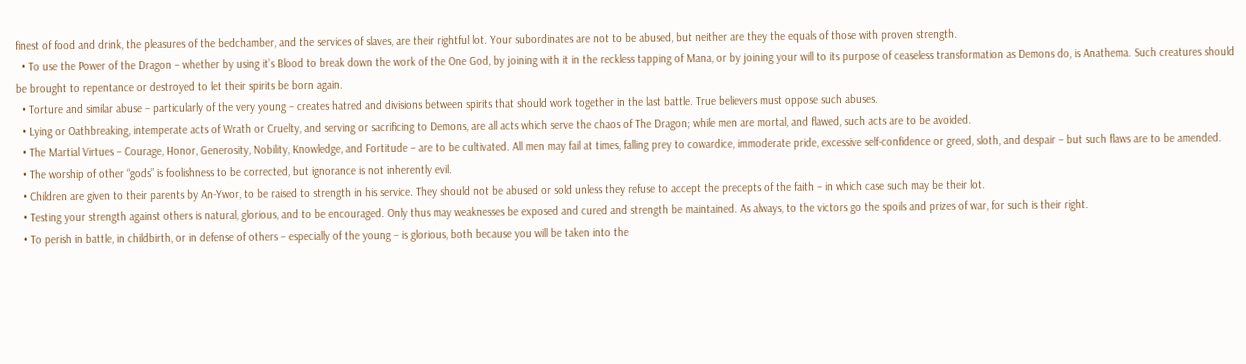finest of food and drink, the pleasures of the bedchamber, and the services of slaves, are their rightful lot. Your subordinates are not to be abused, but neither are they the equals of those with proven strength.
  • To use the Power of the Dragon – whether by using it’s Blood to break down the work of the One God, by joining with it in the reckless tapping of Mana, or by joining your will to its purpose of ceaseless transformation as Demons do, is Anathema. Such creatures should be brought to repentance or destroyed to let their spirits be born again.
  • Torture and similar abuse – particularly of the very young – creates hatred and divisions between spirits that should work together in the last battle. True believers must oppose such abuses.
  • Lying or Oathbreaking, intemperate acts of Wrath or Cruelty, and serving or sacrificing to Demons, are all acts which serve the chaos of The Dragon; while men are mortal, and flawed, such acts are to be avoided.
  • The Martial Virtues – Courage, Honor, Generosity, Nobility, Knowledge, and Fortitude – are to be cultivated. All men may fail at times, falling prey to cowardice, immoderate pride, excessive self-confidence or greed, sloth, and despair – but such flaws are to be amended.
  • The worship of other “gods” is foolishness to be corrected, but ignorance is not inherently evil.
  • Children are given to their parents by An-Ywor, to be raised to strength in his service. They should not be abused or sold unless they refuse to accept the precepts of the faith – in which case such may be their lot.
  • Testing your strength against others is natural, glorious, and to be encouraged. Only thus may weaknesses be exposed and cured and strength be maintained. As always, to the victors go the spoils and prizes of war, for such is their right.
  • To perish in battle, in childbirth, or in defense of others – especially of the young – is glorious, both because you will be taken into the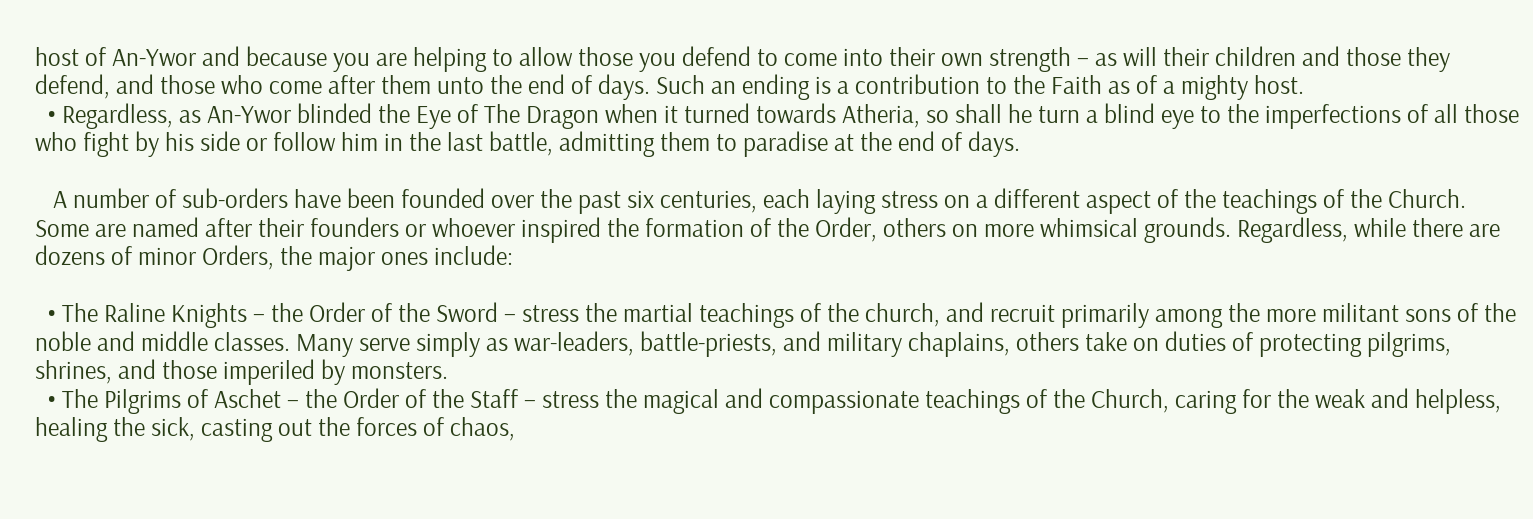host of An-Ywor and because you are helping to allow those you defend to come into their own strength – as will their children and those they defend, and those who come after them unto the end of days. Such an ending is a contribution to the Faith as of a mighty host.
  • Regardless, as An-Ywor blinded the Eye of The Dragon when it turned towards Atheria, so shall he turn a blind eye to the imperfections of all those who fight by his side or follow him in the last battle, admitting them to paradise at the end of days.

   A number of sub-orders have been founded over the past six centuries, each laying stress on a different aspect of the teachings of the Church. Some are named after their founders or whoever inspired the formation of the Order, others on more whimsical grounds. Regardless, while there are dozens of minor Orders, the major ones include:

  • The Raline Knights – the Order of the Sword – stress the martial teachings of the church, and recruit primarily among the more militant sons of the noble and middle classes. Many serve simply as war-leaders, battle-priests, and military chaplains, others take on duties of protecting pilgrims, shrines, and those imperiled by monsters.
  • The Pilgrims of Aschet – the Order of the Staff – stress the magical and compassionate teachings of the Church, caring for the weak and helpless, healing the sick, casting out the forces of chaos,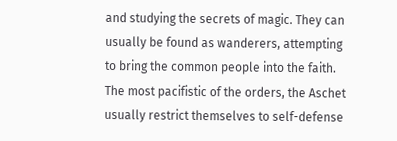and studying the secrets of magic. They can usually be found as wanderers, attempting to bring the common people into the faith. The most pacifistic of the orders, the Aschet usually restrict themselves to self-defense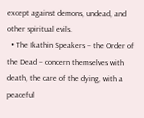except against demons, undead, and other spiritual evils.
  • The Ikathin Speakers – the Order of the Dead – concern themselves with death, the care of the dying, with a peaceful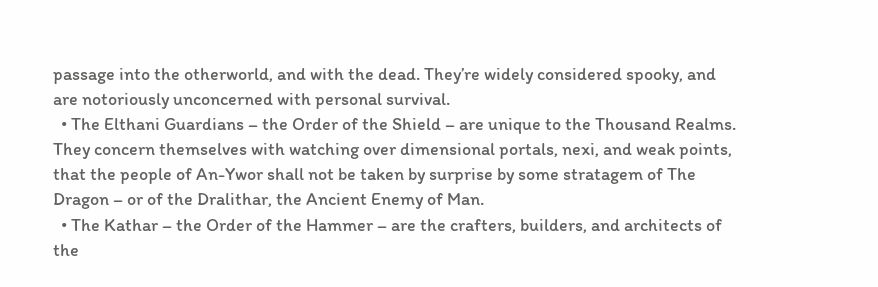passage into the otherworld, and with the dead. They’re widely considered spooky, and are notoriously unconcerned with personal survival.
  • The Elthani Guardians – the Order of the Shield – are unique to the Thousand Realms. They concern themselves with watching over dimensional portals, nexi, and weak points, that the people of An-Ywor shall not be taken by surprise by some stratagem of The Dragon – or of the Dralithar, the Ancient Enemy of Man.
  • The Kathar – the Order of the Hammer – are the crafters, builders, and architects of the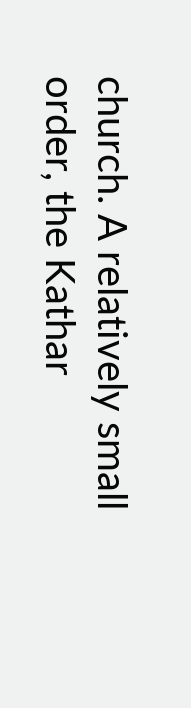church. A relatively small order, the Kathar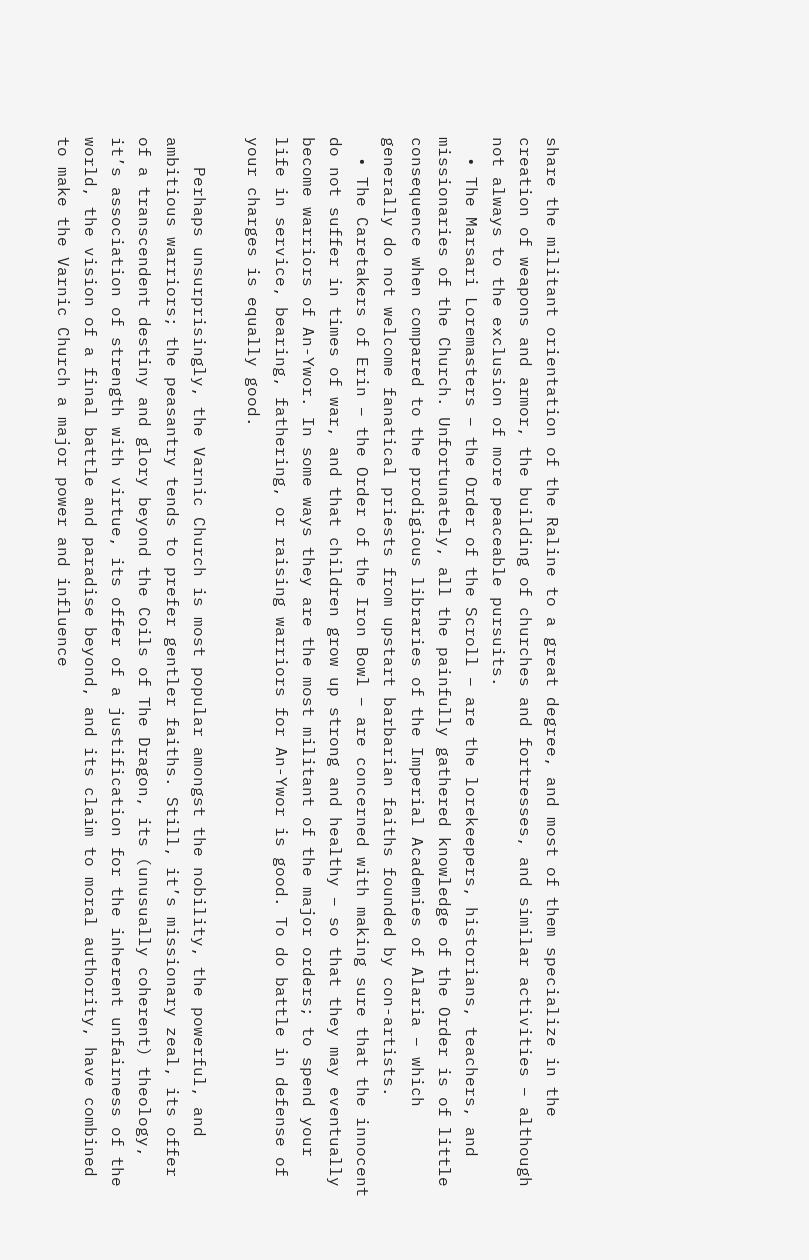share the militant orientation of the Raline to a great degree, and most of them specialize in the creation of weapons and armor, the building of churches and fortresses, and similar activities – although not always to the exclusion of more peaceable pursuits.
  • The Marsari Loremasters – the Order of the Scroll – are the lorekeepers, historians, teachers, and missionaries of the Church. Unfortunately, all the painfully gathered knowledge of the Order is of little consequence when compared to the prodigious libraries of the Imperial Academies of Alaria – which generally do not welcome fanatical priests from upstart barbarian faiths founded by con-artists.
  • The Caretakers of Erin – the Order of the Iron Bowl – are concerned with making sure that the innocent do not suffer in times of war, and that children grow up strong and healthy – so that they may eventually become warriors of An-Ywor. In some ways they are the most militant of the major orders; to spend your life in service, bearing, fathering, or raising warriors for An-Ywor is good. To do battle in defense of your charges is equally good.

   Perhaps unsurprisingly, the Varnic Church is most popular amongst the nobility, the powerful, and ambitious warriors; the peasantry tends to prefer gentler faiths. Still, it’s missionary zeal, its offer of a transcendent destiny and glory beyond the Coils of The Dragon, its (unusually coherent) theology, it’s association of strength with virtue, its offer of a justification for the inherent unfairness of the world, the vision of a final battle and paradise beyond, and its claim to moral authority, have combined to make the Varnic Church a major power and influence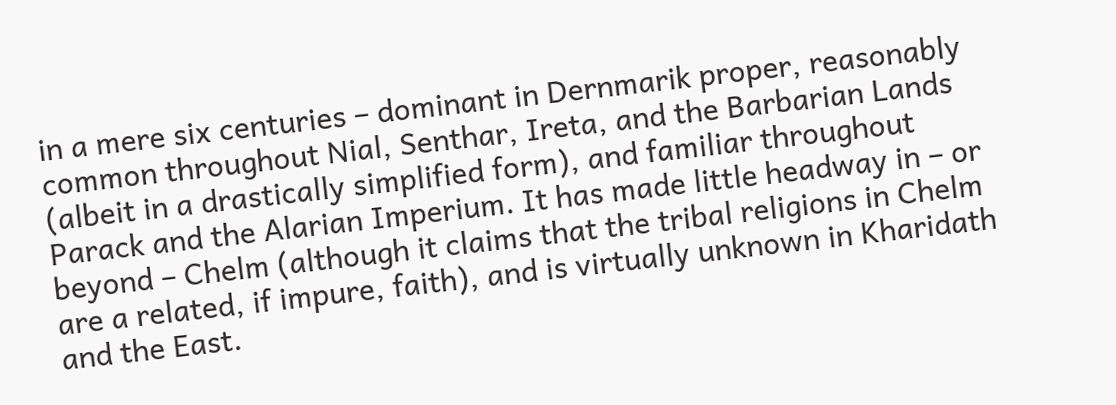in a mere six centuries – dominant in Dernmarik proper, reasonably common throughout Nial, Senthar, Ireta, and the Barbarian Lands (albeit in a drastically simplified form), and familiar throughout Parack and the Alarian Imperium. It has made little headway in – or beyond – Chelm (although it claims that the tribal religions in Chelm are a related, if impure, faith), and is virtually unknown in Kharidath and the East.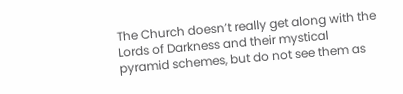The Church doesn’t really get along with the Lords of Darkness and their mystical pyramid schemes, but do not see them as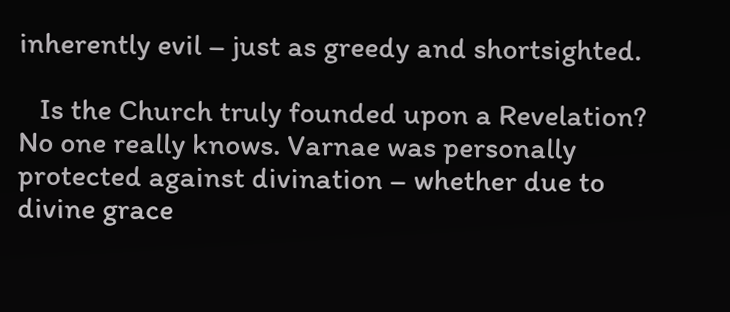inherently evil – just as greedy and shortsighted.

   Is the Church truly founded upon a Revelation? No one really knows. Varnae was personally protected against divination – whether due to divine grace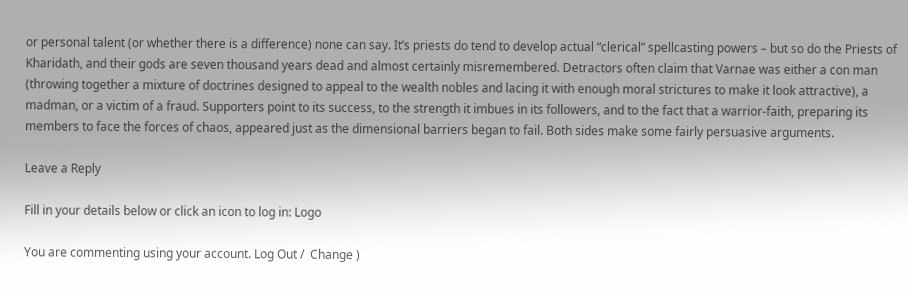or personal talent (or whether there is a difference) none can say. It’s priests do tend to develop actual “clerical” spellcasting powers – but so do the Priests of Kharidath, and their gods are seven thousand years dead and almost certainly misremembered. Detractors often claim that Varnae was either a con man (throwing together a mixture of doctrines designed to appeal to the wealth nobles and lacing it with enough moral strictures to make it look attractive), a madman, or a victim of a fraud. Supporters point to its success, to the strength it imbues in its followers, and to the fact that a warrior-faith, preparing its members to face the forces of chaos, appeared just as the dimensional barriers began to fail. Both sides make some fairly persuasive arguments.

Leave a Reply

Fill in your details below or click an icon to log in: Logo

You are commenting using your account. Log Out /  Change )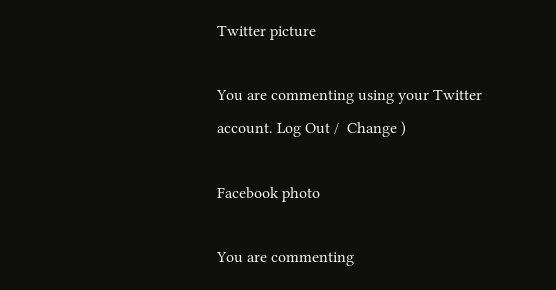Twitter picture

You are commenting using your Twitter account. Log Out /  Change )

Facebook photo

You are commenting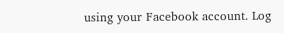using your Facebook account. Log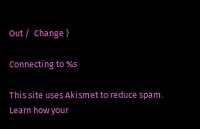Out /  Change )

Connecting to %s

This site uses Akismet to reduce spam. Learn how your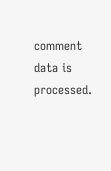comment data is processed.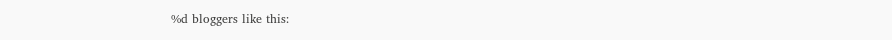%d bloggers like this: